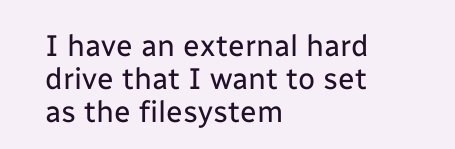I have an external hard drive that I want to set as the filesystem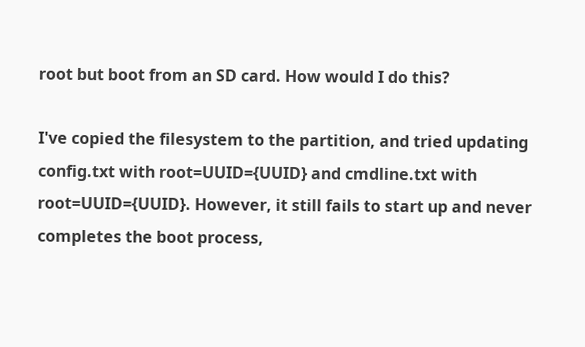root but boot from an SD card. How would I do this?

I've copied the filesystem to the partition, and tried updating config.txt with root=UUID={UUID} and cmdline.txt with root=UUID={UUID}. However, it still fails to start up and never completes the boot process,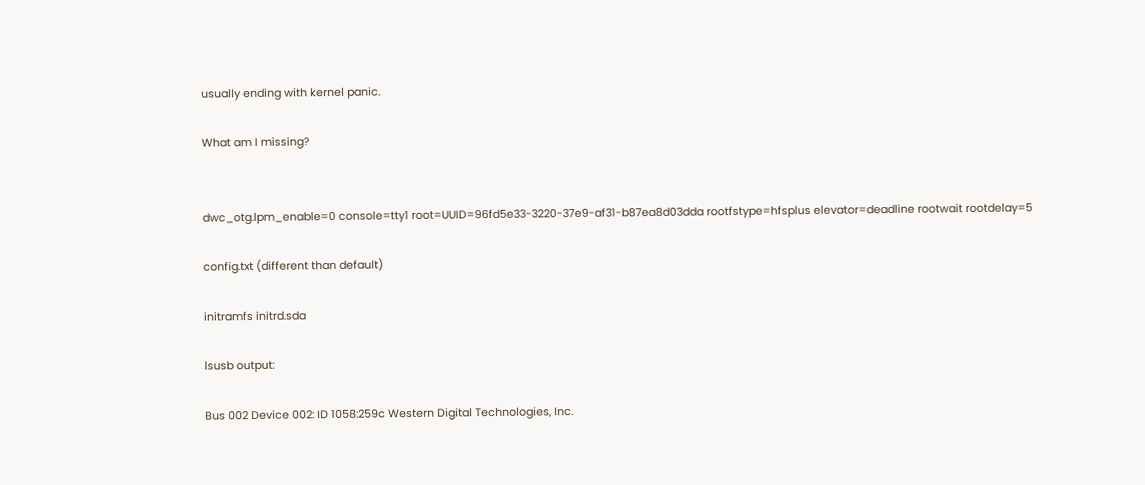usually ending with kernel panic.

What am I missing?


dwc_otg.lpm_enable=0 console=tty1 root=UUID=96fd5e33-3220-37e9-af31-b87ea8d03dda rootfstype=hfsplus elevator=deadline rootwait rootdelay=5

config.txt (different than default)

initramfs initrd.sda

lsusb output:

Bus 002 Device 002: ID 1058:259c Western Digital Technologies, Inc.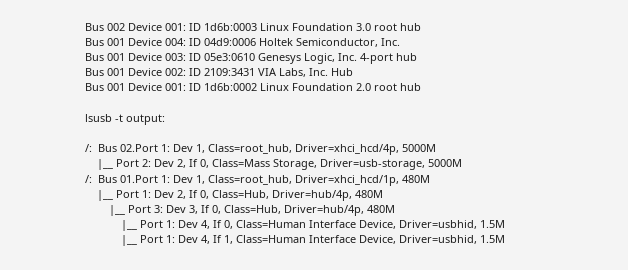Bus 002 Device 001: ID 1d6b:0003 Linux Foundation 3.0 root hub
Bus 001 Device 004: ID 04d9:0006 Holtek Semiconductor, Inc.
Bus 001 Device 003: ID 05e3:0610 Genesys Logic, Inc. 4-port hub
Bus 001 Device 002: ID 2109:3431 VIA Labs, Inc. Hub
Bus 001 Device 001: ID 1d6b:0002 Linux Foundation 2.0 root hub

lsusb -t output:

/:  Bus 02.Port 1: Dev 1, Class=root_hub, Driver=xhci_hcd/4p, 5000M
    |__ Port 2: Dev 2, If 0, Class=Mass Storage, Driver=usb-storage, 5000M
/:  Bus 01.Port 1: Dev 1, Class=root_hub, Driver=xhci_hcd/1p, 480M
    |__ Port 1: Dev 2, If 0, Class=Hub, Driver=hub/4p, 480M
        |__ Port 3: Dev 3, If 0, Class=Hub, Driver=hub/4p, 480M
            |__ Port 1: Dev 4, If 0, Class=Human Interface Device, Driver=usbhid, 1.5M
            |__ Port 1: Dev 4, If 1, Class=Human Interface Device, Driver=usbhid, 1.5M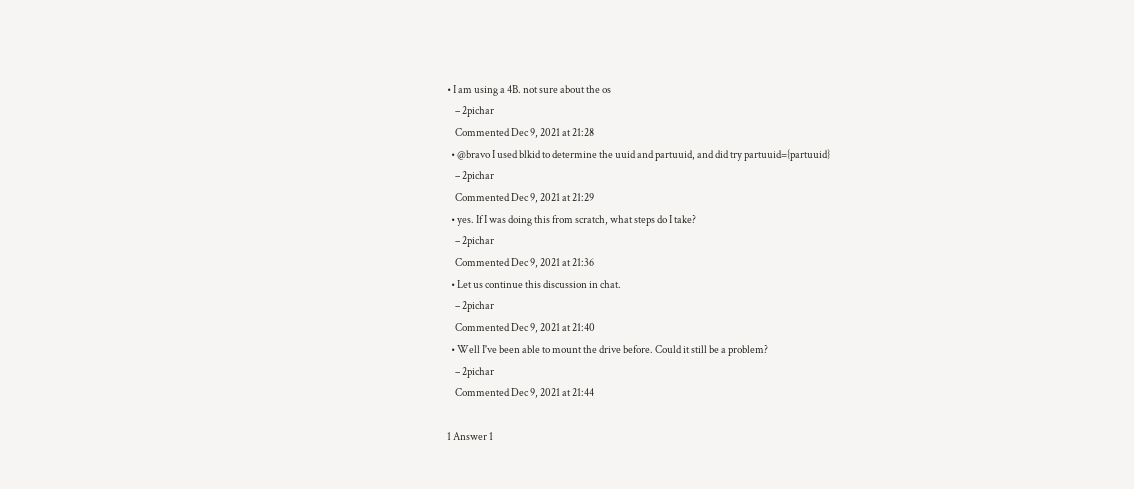• I am using a 4B. not sure about the os
    – 2pichar
    Commented Dec 9, 2021 at 21:28
  • @bravo I used blkid to determine the uuid and partuuid, and did try partuuid={partuuid}
    – 2pichar
    Commented Dec 9, 2021 at 21:29
  • yes. If I was doing this from scratch, what steps do I take?
    – 2pichar
    Commented Dec 9, 2021 at 21:36
  • Let us continue this discussion in chat.
    – 2pichar
    Commented Dec 9, 2021 at 21:40
  • Well I've been able to mount the drive before. Could it still be a problem?
    – 2pichar
    Commented Dec 9, 2021 at 21:44

1 Answer 1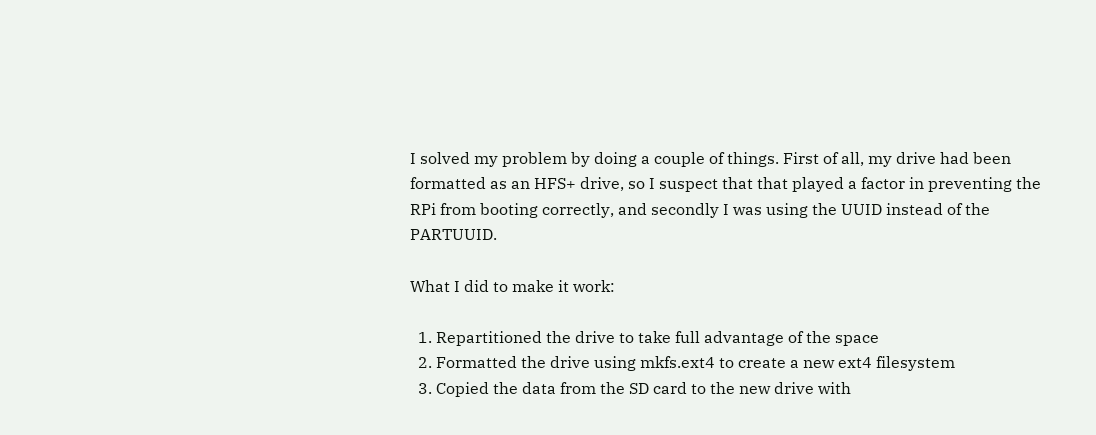I solved my problem by doing a couple of things. First of all, my drive had been formatted as an HFS+ drive, so I suspect that that played a factor in preventing the RPi from booting correctly, and secondly I was using the UUID instead of the PARTUUID.

What I did to make it work:

  1. Repartitioned the drive to take full advantage of the space
  2. Formatted the drive using mkfs.ext4 to create a new ext4 filesystem
  3. Copied the data from the SD card to the new drive with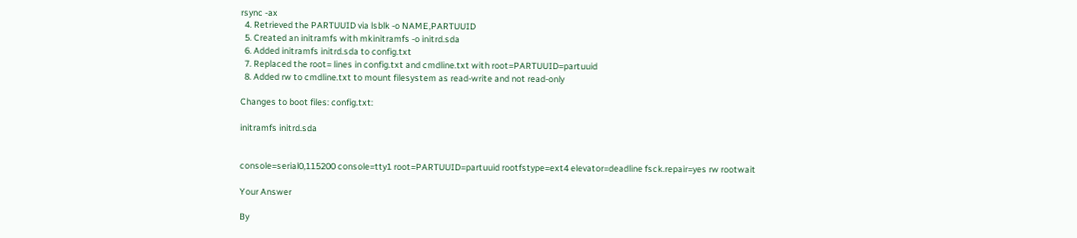rsync -ax
  4. Retrieved the PARTUUID via lsblk -o NAME,PARTUUID
  5. Created an initramfs with mkinitramfs -o initrd.sda
  6. Added initramfs initrd.sda to config.txt
  7. Replaced the root= lines in config.txt and cmdline.txt with root=PARTUUID=partuuid
  8. Added rw to cmdline.txt to mount filesystem as read-write and not read-only

Changes to boot files: config.txt:

initramfs initrd.sda


console=serial0,115200 console=tty1 root=PARTUUID=partuuid rootfstype=ext4 elevator=deadline fsck.repair=yes rw rootwait

Your Answer

By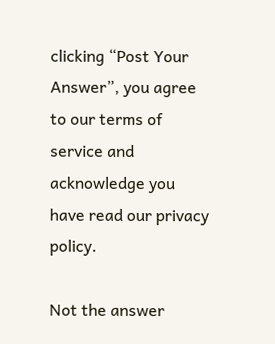clicking “Post Your Answer”, you agree to our terms of service and acknowledge you have read our privacy policy.

Not the answer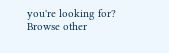you're looking for? Browse other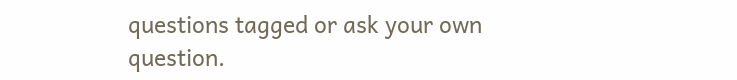questions tagged or ask your own question.